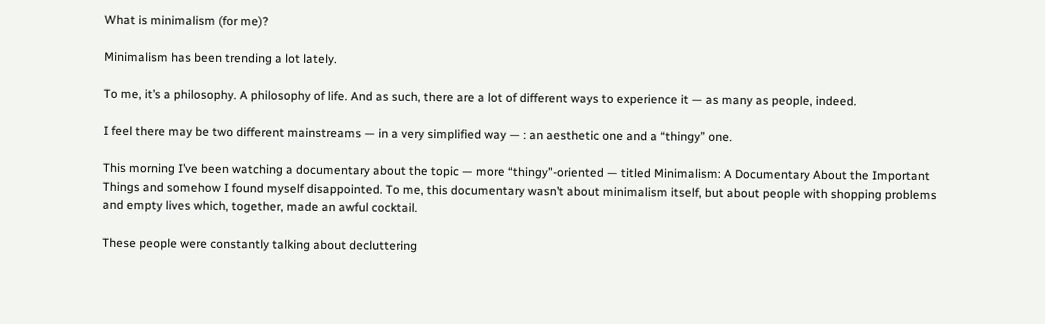What is minimalism (for me)?

Minimalism has been trending a lot lately.

To me, it’s a philosophy. A philosophy of life. And as such, there are a lot of different ways to experience it — as many as people, indeed.

I feel there may be two different mainstreams — in a very simplified way — : an aesthetic one and a “thingy” one.

This morning I’ve been watching a documentary about the topic — more “thingy”-oriented — titled Minimalism: A Documentary About the Important Things and somehow I found myself disappointed. To me, this documentary wasn’t about minimalism itself, but about people with shopping problems and empty lives which, together, made an awful cocktail.

These people were constantly talking about decluttering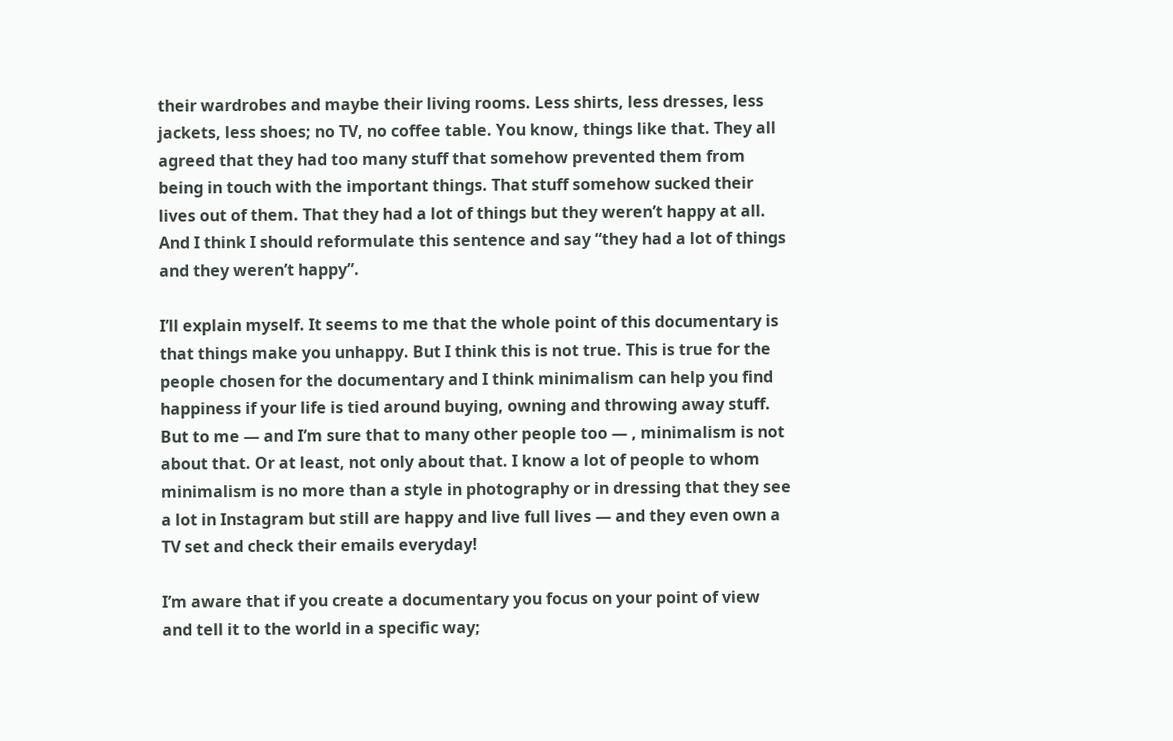their wardrobes and maybe their living rooms. Less shirts, less dresses, less jackets, less shoes; no TV, no coffee table. You know, things like that. They all agreed that they had too many stuff that somehow prevented them from being in touch with the important things. That stuff somehow sucked their lives out of them. That they had a lot of things but they weren’t happy at all. And I think I should reformulate this sentence and say “they had a lot of things and they weren’t happy”.

I’ll explain myself. It seems to me that the whole point of this documentary is that things make you unhappy. But I think this is not true. This is true for the people chosen for the documentary and I think minimalism can help you find happiness if your life is tied around buying, owning and throwing away stuff. But to me — and I’m sure that to many other people too — , minimalism is not about that. Or at least, not only about that. I know a lot of people to whom minimalism is no more than a style in photography or in dressing that they see a lot in Instagram but still are happy and live full lives — and they even own a TV set and check their emails everyday!

I’m aware that if you create a documentary you focus on your point of view and tell it to the world in a specific way;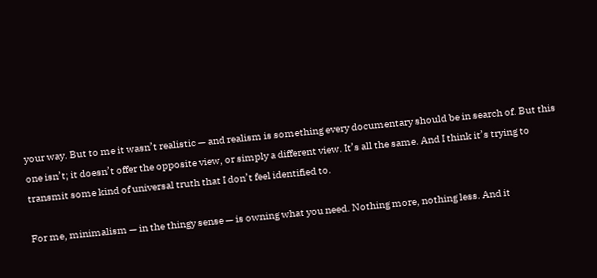your way. But to me it wasn’t realistic — and realism is something every documentary should be in search of. But this one isn’t; it doesn’t offer the opposite view, or simply a different view. It’s all the same. And I think it’s trying to transmit some kind of universal truth that I don’t feel identified to.

For me, minimalism — in the thingy sense — is owning what you need. Nothing more, nothing less. And it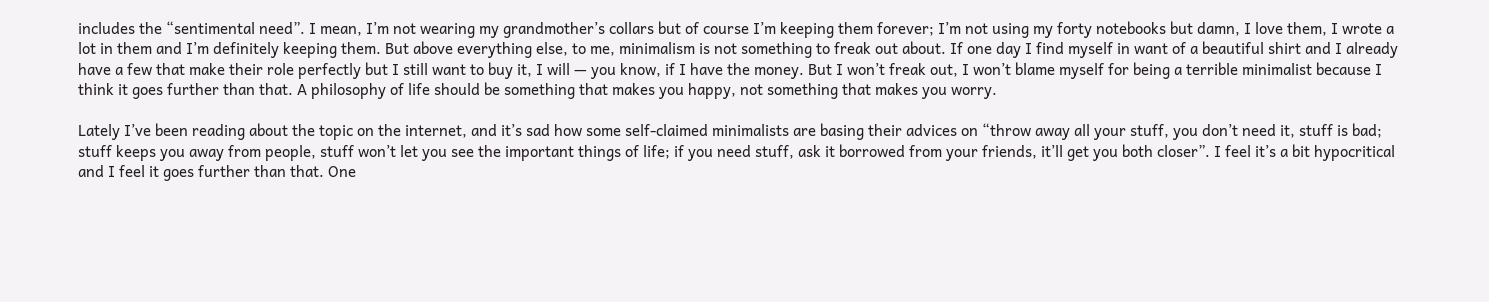includes the “sentimental need”. I mean, I’m not wearing my grandmother’s collars but of course I’m keeping them forever; I’m not using my forty notebooks but damn, I love them, I wrote a lot in them and I’m definitely keeping them. But above everything else, to me, minimalism is not something to freak out about. If one day I find myself in want of a beautiful shirt and I already have a few that make their role perfectly but I still want to buy it, I will — you know, if I have the money. But I won’t freak out, I won’t blame myself for being a terrible minimalist because I think it goes further than that. A philosophy of life should be something that makes you happy, not something that makes you worry.

Lately I’ve been reading about the topic on the internet, and it’s sad how some self-claimed minimalists are basing their advices on “throw away all your stuff, you don’t need it, stuff is bad; stuff keeps you away from people, stuff won’t let you see the important things of life; if you need stuff, ask it borrowed from your friends, it’ll get you both closer”. I feel it’s a bit hypocritical and I feel it goes further than that. One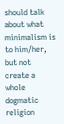should talk about what minimalism is to him/her, but not create a whole dogmatic religion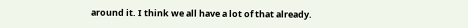around it. I think we all have a lot of that already.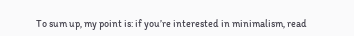To sum up, my point is: if you’re interested in minimalism, read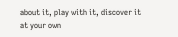about it, play with it, discover it at your own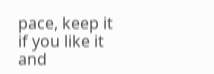pace, keep it if you like it and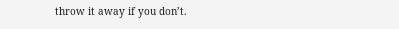throw it away if you don’t.